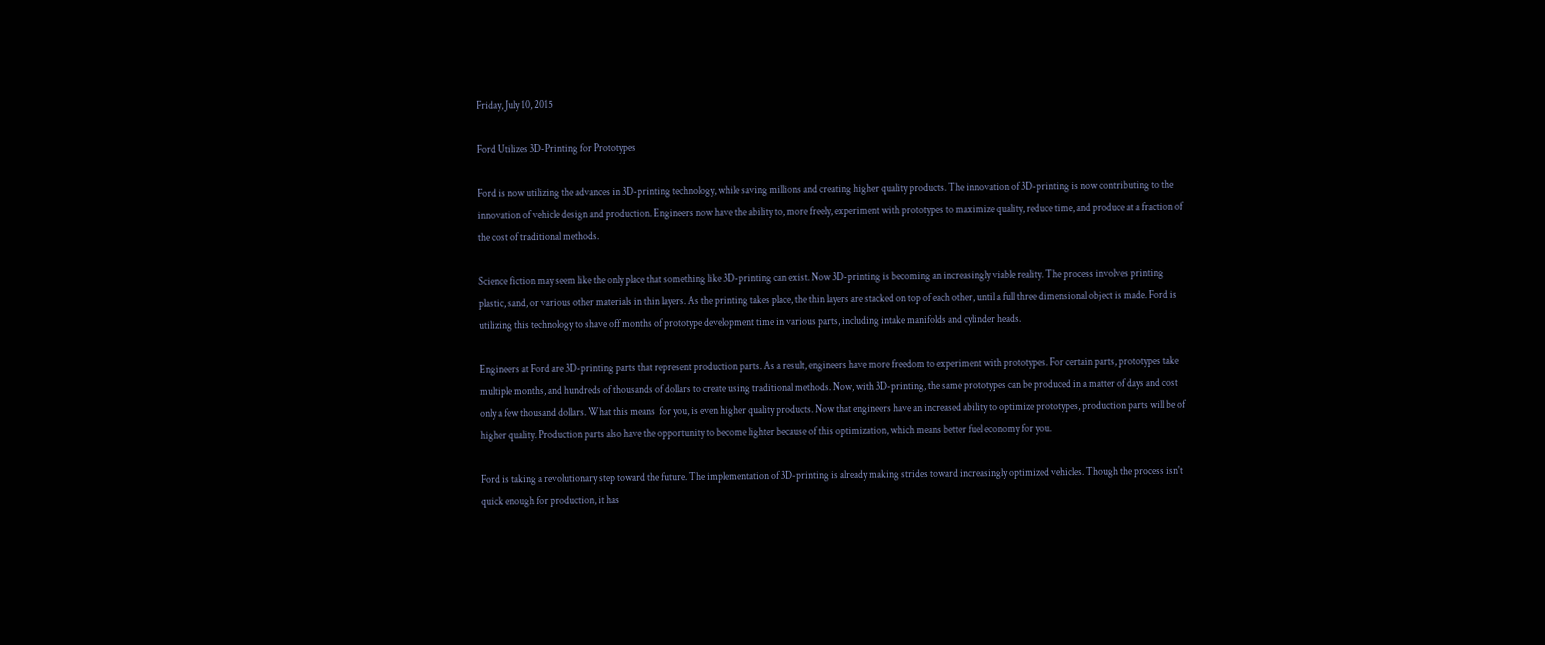Friday, July 10, 2015

Ford Utilizes 3D-Printing for Prototypes

Ford is now utilizing the advances in 3D-printing technology, while saving millions and creating higher quality products. The innovation of 3D-printing is now contributing to the innovation of vehicle design and production. Engineers now have the ability to, more freely, experiment with prototypes to maximize quality, reduce time, and produce at a fraction of the cost of traditional methods.

Science fiction may seem like the only place that something like 3D-printing can exist. Now 3D-printing is becoming an increasingly viable reality. The process involves printing plastic, sand, or various other materials in thin layers. As the printing takes place, the thin layers are stacked on top of each other, until a full three dimensional object is made. Ford is utilizing this technology to shave off months of prototype development time in various parts, including intake manifolds and cylinder heads.

Engineers at Ford are 3D-printing parts that represent production parts. As a result, engineers have more freedom to experiment with prototypes. For certain parts, prototypes take multiple months, and hundreds of thousands of dollars to create using traditional methods. Now, with 3D-printing, the same prototypes can be produced in a matter of days and cost only a few thousand dollars. What this means  for you, is even higher quality products. Now that engineers have an increased ability to optimize prototypes, production parts will be of higher quality. Production parts also have the opportunity to become lighter because of this optimization, which means better fuel economy for you.

Ford is taking a revolutionary step toward the future. The implementation of 3D-printing is already making strides toward increasingly optimized vehicles. Though the process isn't quick enough for production, it has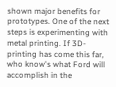shown major benefits for prototypes. One of the next steps is experimenting with metal printing. If 3D-printing has come this far, who know's what Ford will accomplish in the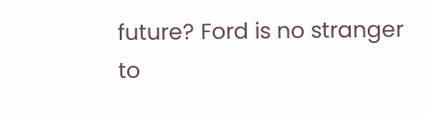future? Ford is no stranger to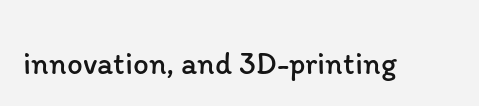innovation, and 3D-printing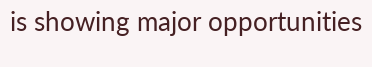is showing major opportunities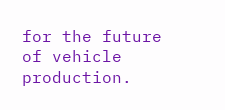for the future of vehicle production.